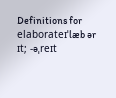Definitions for elaborateɪˈlæb ər ɪt; -əˌreɪt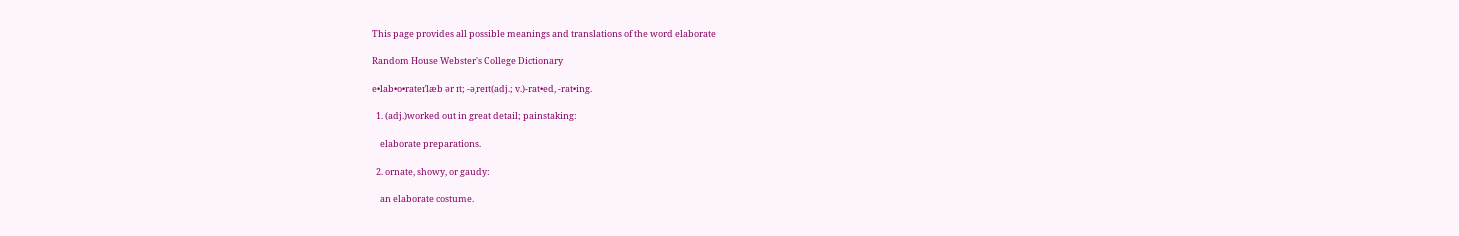This page provides all possible meanings and translations of the word elaborate

Random House Webster's College Dictionary

e•lab•o•rateɪˈlæb ər ɪt; -əˌreɪt(adj.; v.)-rat•ed, -rat•ing.

  1. (adj.)worked out in great detail; painstaking:

    elaborate preparations.

  2. ornate, showy, or gaudy:

    an elaborate costume.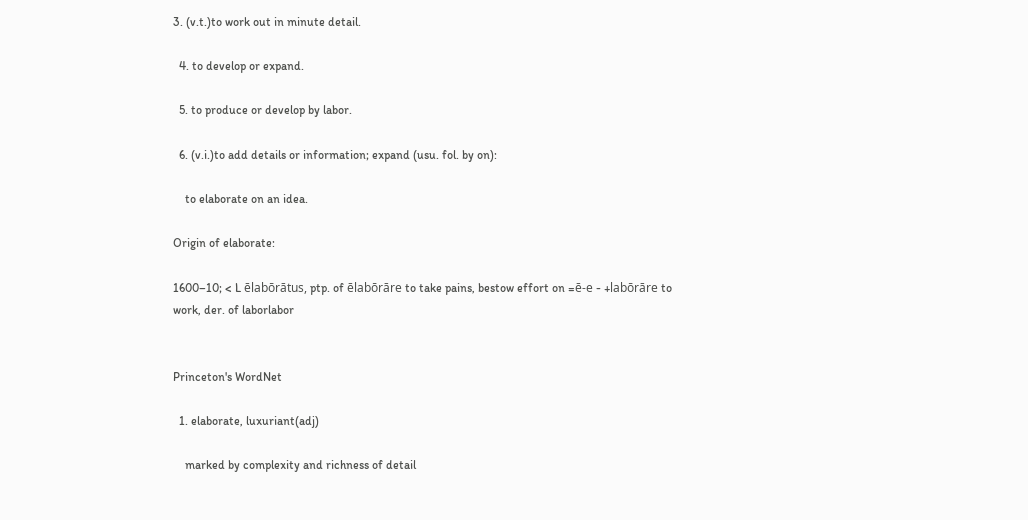3. (v.t.)to work out in minute detail.

  4. to develop or expand.

  5. to produce or develop by labor.

  6. (v.i.)to add details or information; expand (usu. fol. by on):

    to elaborate on an idea.

Origin of elaborate:

1600–10; < L ēlabōrātus, ptp. of ēlabōrāre to take pains, bestow effort on =ē-e - +labōrāre to work, der. of laborlabor


Princeton's WordNet

  1. elaborate, luxuriant(adj)

    marked by complexity and richness of detail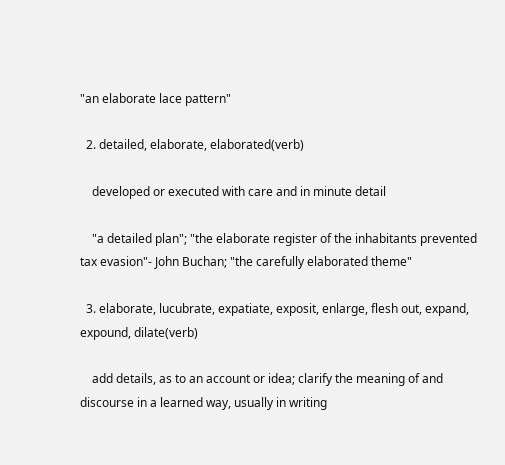"an elaborate lace pattern"

  2. detailed, elaborate, elaborated(verb)

    developed or executed with care and in minute detail

    "a detailed plan"; "the elaborate register of the inhabitants prevented tax evasion"- John Buchan; "the carefully elaborated theme"

  3. elaborate, lucubrate, expatiate, exposit, enlarge, flesh out, expand, expound, dilate(verb)

    add details, as to an account or idea; clarify the meaning of and discourse in a learned way, usually in writing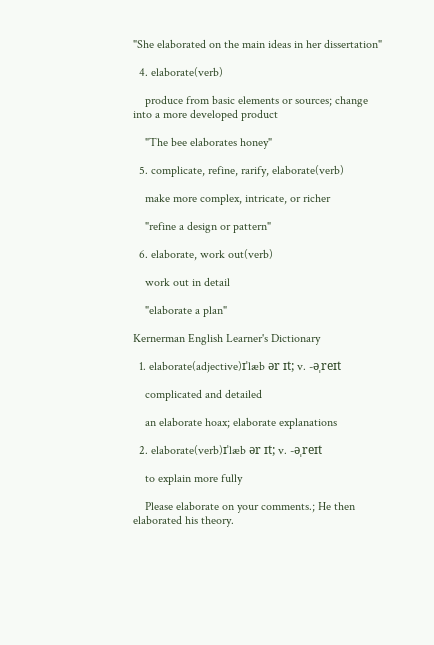"She elaborated on the main ideas in her dissertation"

  4. elaborate(verb)

    produce from basic elements or sources; change into a more developed product

    "The bee elaborates honey"

  5. complicate, refine, rarify, elaborate(verb)

    make more complex, intricate, or richer

    "refine a design or pattern"

  6. elaborate, work out(verb)

    work out in detail

    "elaborate a plan"

Kernerman English Learner's Dictionary

  1. elaborate(adjective)ɪˈlæb ər ɪt; v. -əˌreɪt

    complicated and detailed

    an elaborate hoax; elaborate explanations

  2. elaborate(verb)ɪˈlæb ər ɪt; v. -əˌreɪt

    to explain more fully

    Please elaborate on your comments.; He then elaborated his theory.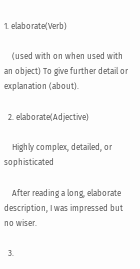1. elaborate(Verb)

    (used with on when used with an object) To give further detail or explanation (about).

  2. elaborate(Adjective)

    Highly complex, detailed, or sophisticated

    After reading a long, elaborate description, I was impressed but no wiser.

  3.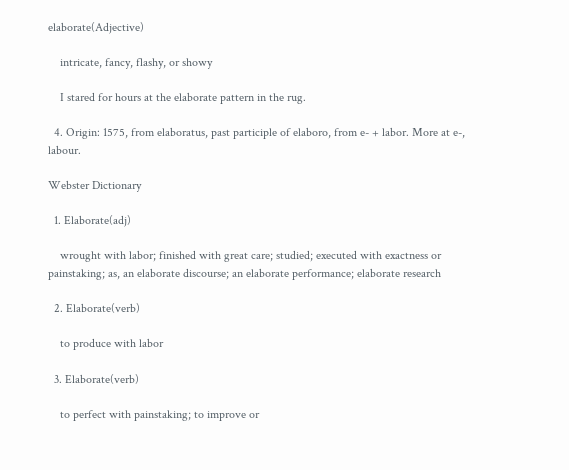elaborate(Adjective)

    intricate, fancy, flashy, or showy

    I stared for hours at the elaborate pattern in the rug.

  4. Origin: 1575, from elaboratus, past participle of elaboro, from e- + labor. More at e-, labour.

Webster Dictionary

  1. Elaborate(adj)

    wrought with labor; finished with great care; studied; executed with exactness or painstaking; as, an elaborate discourse; an elaborate performance; elaborate research

  2. Elaborate(verb)

    to produce with labor

  3. Elaborate(verb)

    to perfect with painstaking; to improve or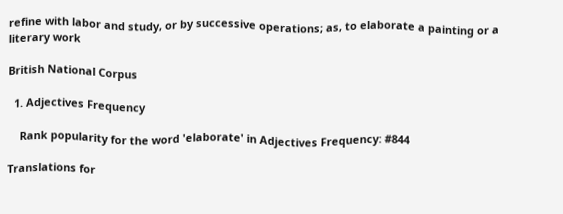refine with labor and study, or by successive operations; as, to elaborate a painting or a literary work

British National Corpus

  1. Adjectives Frequency

    Rank popularity for the word 'elaborate' in Adjectives Frequency: #844

Translations for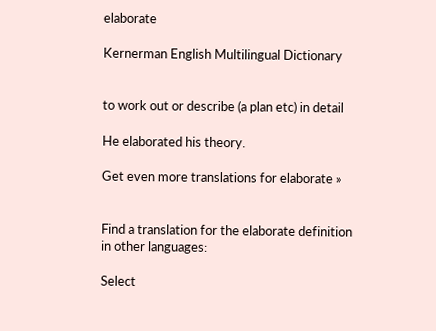elaborate

Kernerman English Multilingual Dictionary


to work out or describe (a plan etc) in detail

He elaborated his theory.

Get even more translations for elaborate »


Find a translation for the elaborate definition in other languages:

Select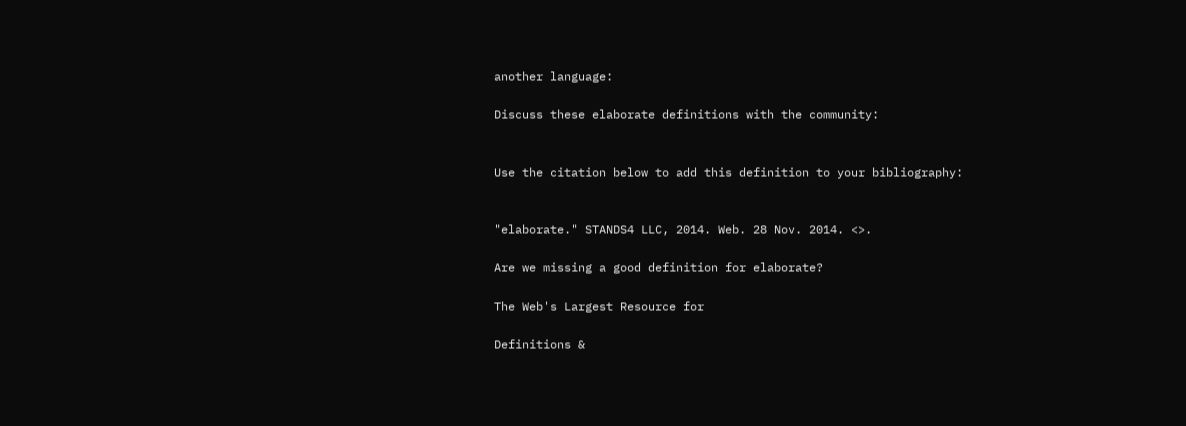another language:

Discuss these elaborate definitions with the community:


Use the citation below to add this definition to your bibliography:


"elaborate." STANDS4 LLC, 2014. Web. 28 Nov. 2014. <>.

Are we missing a good definition for elaborate?

The Web's Largest Resource for

Definitions &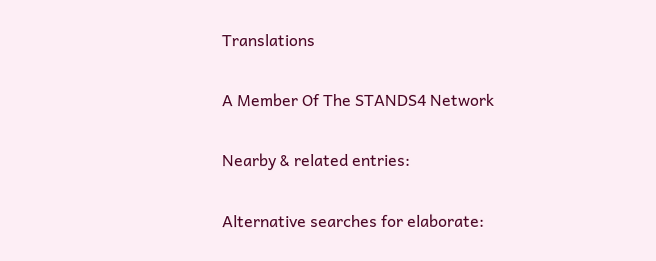Translations

A Member Of The STANDS4 Network

Nearby & related entries:

Alternative searches for elaborate: